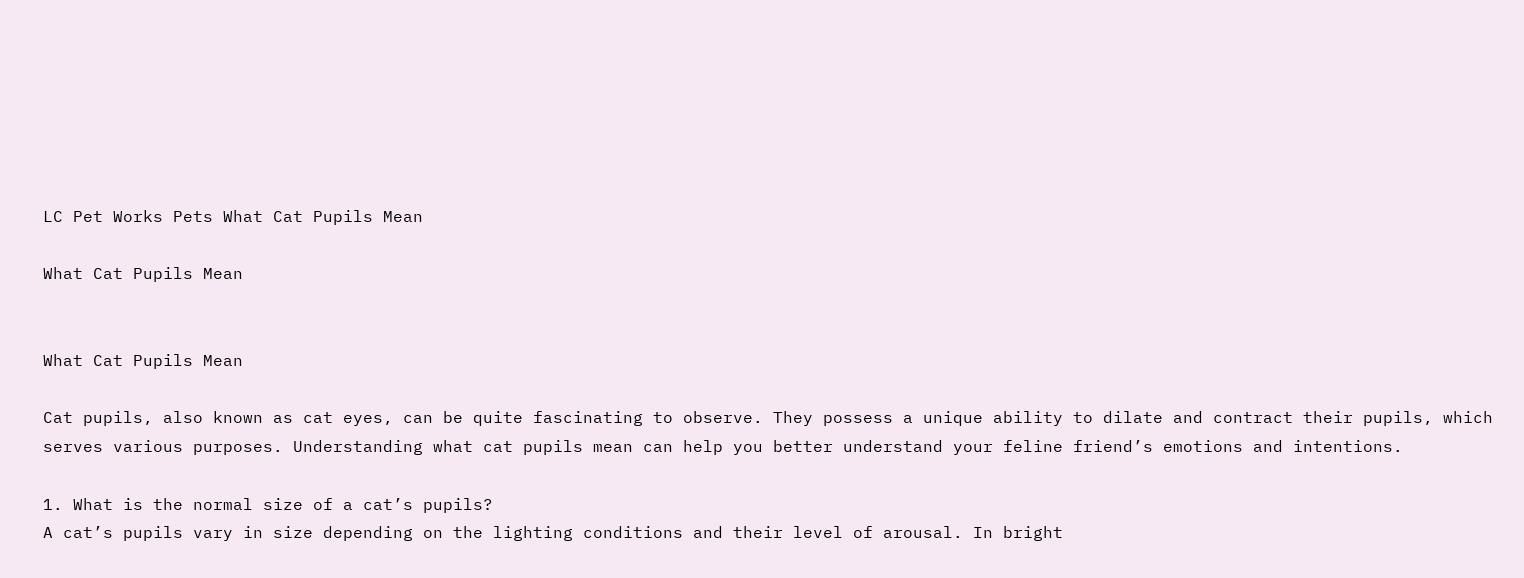LC Pet Works Pets What Cat Pupils Mean

What Cat Pupils Mean


What Cat Pupils Mean

Cat pupils, also known as cat eyes, can be quite fascinating to observe. They possess a unique ability to dilate and contract their pupils, which serves various purposes. Understanding what cat pupils mean can help you better understand your feline friend’s emotions and intentions.

1. What is the normal size of a cat’s pupils?
A cat’s pupils vary in size depending on the lighting conditions and their level of arousal. In bright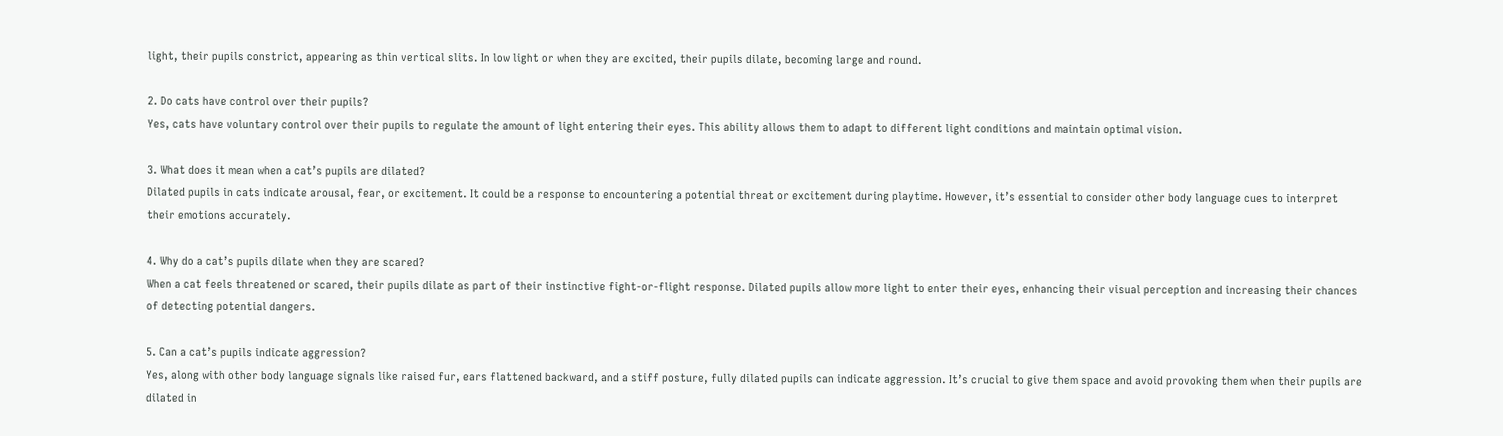light, their pupils constrict, appearing as thin vertical slits. In low light or when they are excited, their pupils dilate, becoming large and round.

2. Do cats have control over their pupils?
Yes, cats have voluntary control over their pupils to regulate the amount of light entering their eyes. This ability allows them to adapt to different light conditions and maintain optimal vision.

3. What does it mean when a cat’s pupils are dilated?
Dilated pupils in cats indicate arousal, fear, or excitement. It could be a response to encountering a potential threat or excitement during playtime. However, it’s essential to consider other body language cues to interpret their emotions accurately.

4. Why do a cat’s pupils dilate when they are scared?
When a cat feels threatened or scared, their pupils dilate as part of their instinctive fight-or-flight response. Dilated pupils allow more light to enter their eyes, enhancing their visual perception and increasing their chances of detecting potential dangers.

5. Can a cat’s pupils indicate aggression?
Yes, along with other body language signals like raised fur, ears flattened backward, and a stiff posture, fully dilated pupils can indicate aggression. It’s crucial to give them space and avoid provoking them when their pupils are dilated in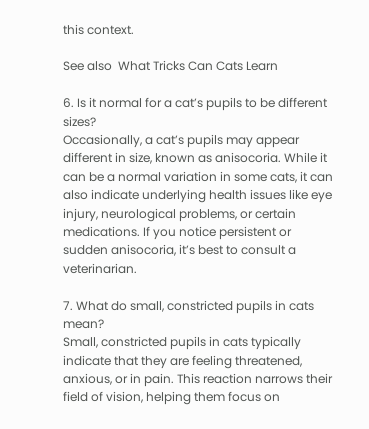this context.

See also  What Tricks Can Cats Learn

6. Is it normal for a cat’s pupils to be different sizes?
Occasionally, a cat’s pupils may appear different in size, known as anisocoria. While it can be a normal variation in some cats, it can also indicate underlying health issues like eye injury, neurological problems, or certain medications. If you notice persistent or sudden anisocoria, it’s best to consult a veterinarian.

7. What do small, constricted pupils in cats mean?
Small, constricted pupils in cats typically indicate that they are feeling threatened, anxious, or in pain. This reaction narrows their field of vision, helping them focus on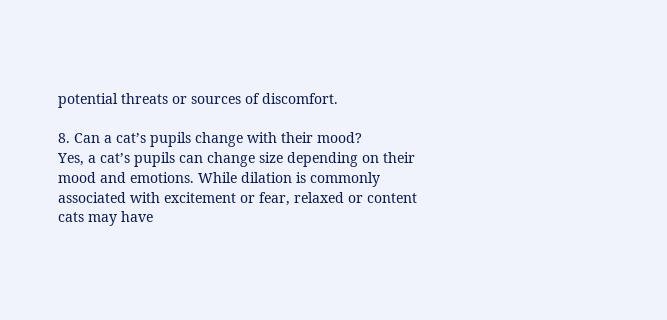potential threats or sources of discomfort.

8. Can a cat’s pupils change with their mood?
Yes, a cat’s pupils can change size depending on their mood and emotions. While dilation is commonly associated with excitement or fear, relaxed or content cats may have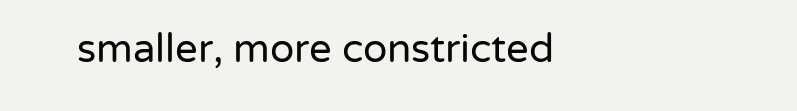smaller, more constricted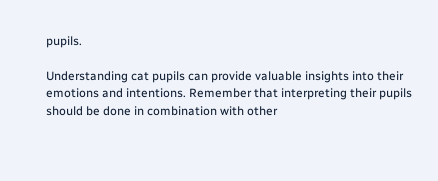pupils.

Understanding cat pupils can provide valuable insights into their emotions and intentions. Remember that interpreting their pupils should be done in combination with other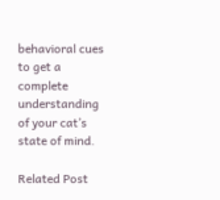behavioral cues to get a complete understanding of your cat’s state of mind.

Related Post